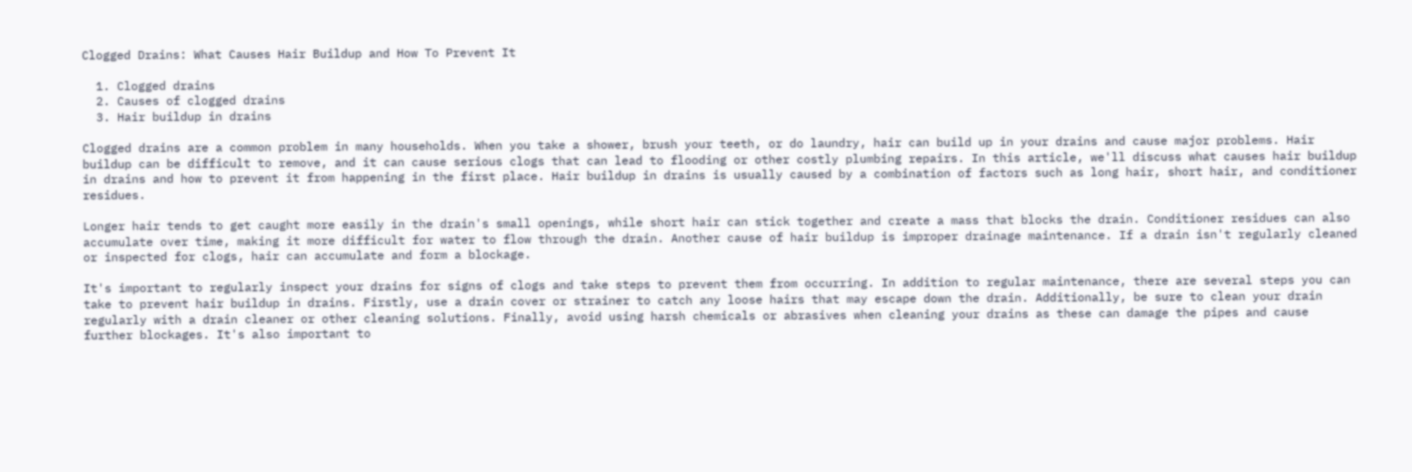Clogged Drains: What Causes Hair Buildup and How To Prevent It

  1. Clogged drains
  2. Causes of clogged drains
  3. Hair buildup in drains

Clogged drains are a common problem in many households. When you take a shower, brush your teeth, or do laundry, hair can build up in your drains and cause major problems. Hair buildup can be difficult to remove, and it can cause serious clogs that can lead to flooding or other costly plumbing repairs. In this article, we'll discuss what causes hair buildup in drains and how to prevent it from happening in the first place. Hair buildup in drains is usually caused by a combination of factors such as long hair, short hair, and conditioner residues.

Longer hair tends to get caught more easily in the drain's small openings, while short hair can stick together and create a mass that blocks the drain. Conditioner residues can also accumulate over time, making it more difficult for water to flow through the drain. Another cause of hair buildup is improper drainage maintenance. If a drain isn't regularly cleaned or inspected for clogs, hair can accumulate and form a blockage.

It's important to regularly inspect your drains for signs of clogs and take steps to prevent them from occurring. In addition to regular maintenance, there are several steps you can take to prevent hair buildup in drains. Firstly, use a drain cover or strainer to catch any loose hairs that may escape down the drain. Additionally, be sure to clean your drain regularly with a drain cleaner or other cleaning solutions. Finally, avoid using harsh chemicals or abrasives when cleaning your drains as these can damage the pipes and cause further blockages. It's also important to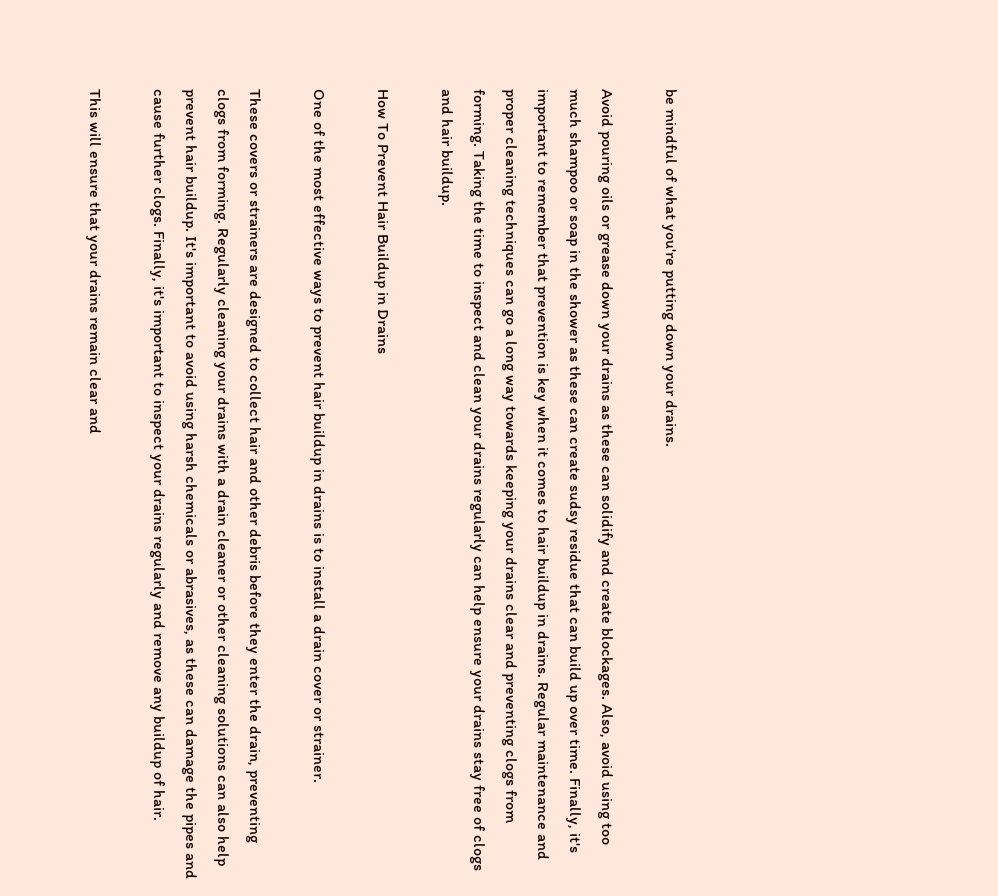be mindful of what you're putting down your drains.

Avoid pouring oils or grease down your drains as these can solidify and create blockages. Also, avoid using too much shampoo or soap in the shower as these can create sudsy residue that can build up over time. Finally, it's important to remember that prevention is key when it comes to hair buildup in drains. Regular maintenance and proper cleaning techniques can go a long way towards keeping your drains clear and preventing clogs from forming. Taking the time to inspect and clean your drains regularly can help ensure your drains stay free of clogs and hair buildup.

How To Prevent Hair Buildup in Drains

One of the most effective ways to prevent hair buildup in drains is to install a drain cover or strainer.

These covers or strainers are designed to collect hair and other debris before they enter the drain, preventing clogs from forming. Regularly cleaning your drains with a drain cleaner or other cleaning solutions can also help prevent hair buildup. It's important to avoid using harsh chemicals or abrasives, as these can damage the pipes and cause further clogs. Finally, it's important to inspect your drains regularly and remove any buildup of hair.

This will ensure that your drains remain clear and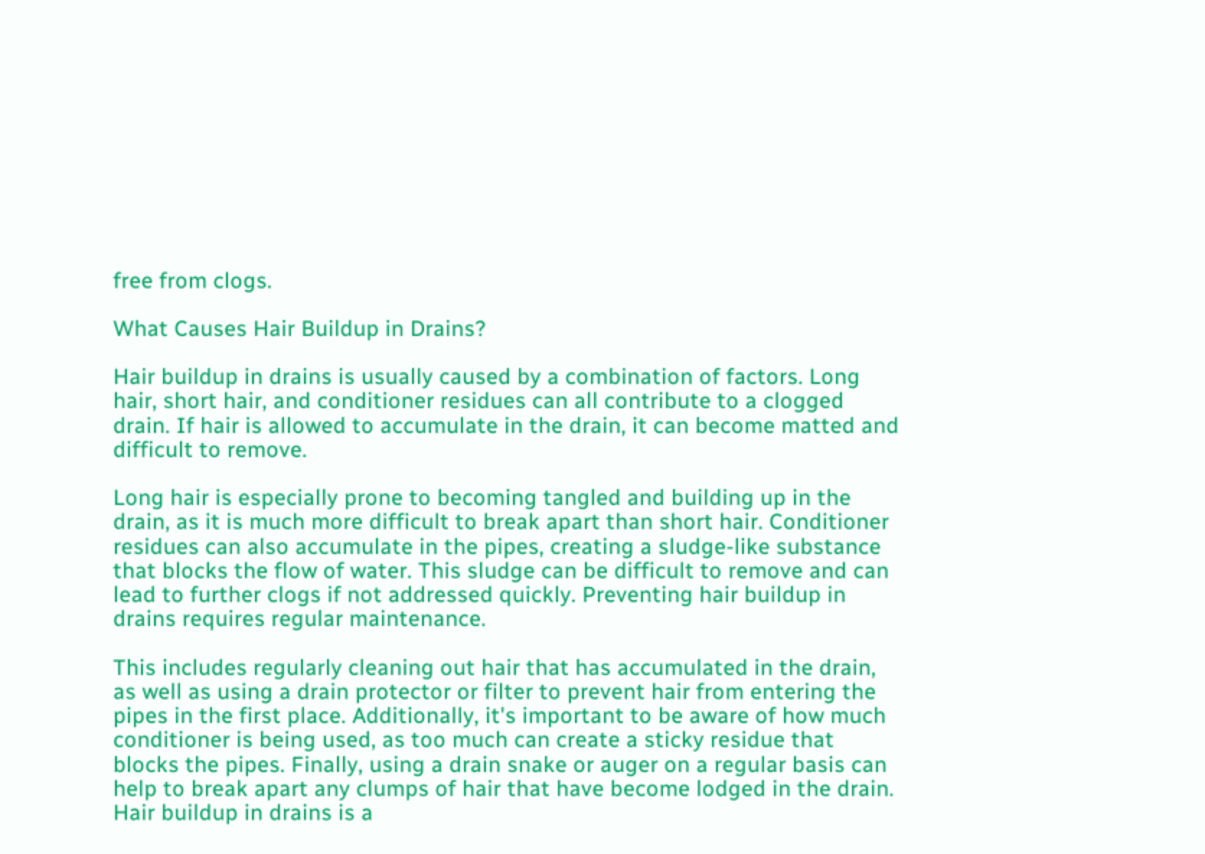free from clogs.

What Causes Hair Buildup in Drains?

Hair buildup in drains is usually caused by a combination of factors. Long hair, short hair, and conditioner residues can all contribute to a clogged drain. If hair is allowed to accumulate in the drain, it can become matted and difficult to remove.

Long hair is especially prone to becoming tangled and building up in the drain, as it is much more difficult to break apart than short hair. Conditioner residues can also accumulate in the pipes, creating a sludge-like substance that blocks the flow of water. This sludge can be difficult to remove and can lead to further clogs if not addressed quickly. Preventing hair buildup in drains requires regular maintenance.

This includes regularly cleaning out hair that has accumulated in the drain, as well as using a drain protector or filter to prevent hair from entering the pipes in the first place. Additionally, it's important to be aware of how much conditioner is being used, as too much can create a sticky residue that blocks the pipes. Finally, using a drain snake or auger on a regular basis can help to break apart any clumps of hair that have become lodged in the drain. Hair buildup in drains is a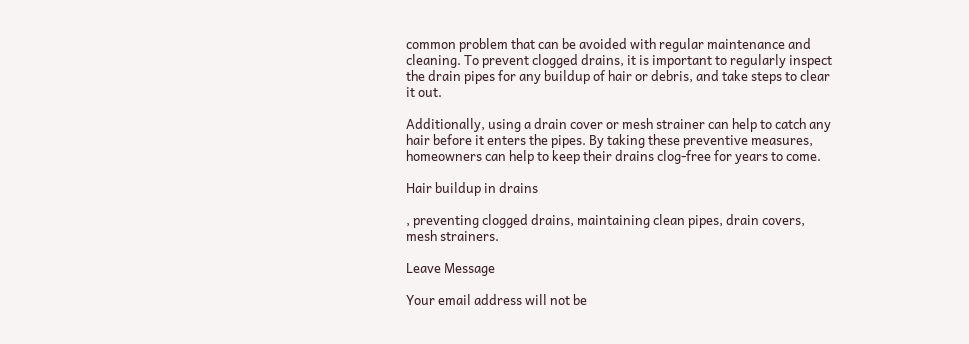common problem that can be avoided with regular maintenance and cleaning. To prevent clogged drains, it is important to regularly inspect the drain pipes for any buildup of hair or debris, and take steps to clear it out.

Additionally, using a drain cover or mesh strainer can help to catch any hair before it enters the pipes. By taking these preventive measures, homeowners can help to keep their drains clog-free for years to come.

Hair buildup in drains

, preventing clogged drains, maintaining clean pipes, drain covers, mesh strainers.

Leave Message

Your email address will not be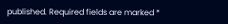published. Required fields are marked *